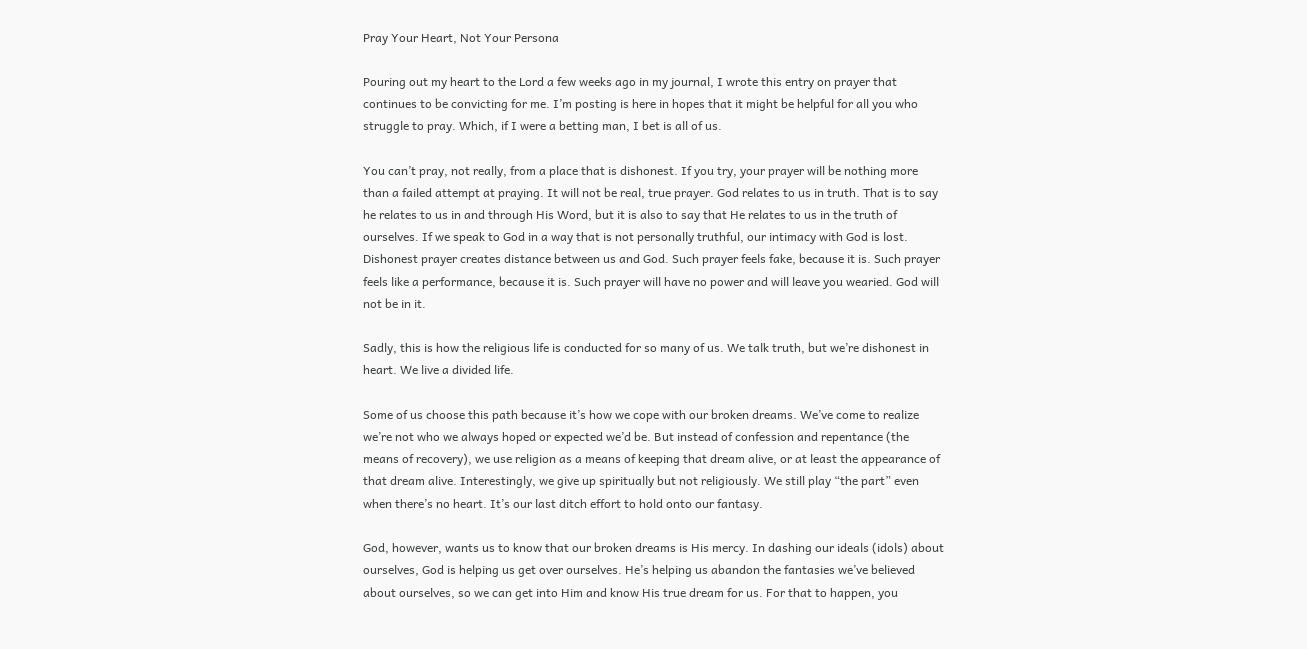Pray Your Heart, Not Your Persona

Pouring out my heart to the Lord a few weeks ago in my journal, I wrote this entry on prayer that continues to be convicting for me. I’m posting is here in hopes that it might be helpful for all you who struggle to pray. Which, if I were a betting man, I bet is all of us.

You can’t pray, not really, from a place that is dishonest. If you try, your prayer will be nothing more than a failed attempt at praying. It will not be real, true prayer. God relates to us in truth. That is to say he relates to us in and through His Word, but it is also to say that He relates to us in the truth of ourselves. If we speak to God in a way that is not personally truthful, our intimacy with God is lost. Dishonest prayer creates distance between us and God. Such prayer feels fake, because it is. Such prayer feels like a performance, because it is. Such prayer will have no power and will leave you wearied. God will not be in it.

Sadly, this is how the religious life is conducted for so many of us. We talk truth, but we’re dishonest in heart. We live a divided life.

Some of us choose this path because it’s how we cope with our broken dreams. We’ve come to realize we’re not who we always hoped or expected we’d be. But instead of confession and repentance (the means of recovery), we use religion as a means of keeping that dream alive, or at least the appearance of that dream alive. Interestingly, we give up spiritually but not religiously. We still play “the part” even when there’s no heart. It’s our last ditch effort to hold onto our fantasy.

God, however, wants us to know that our broken dreams is His mercy. In dashing our ideals (idols) about ourselves, God is helping us get over ourselves. He’s helping us abandon the fantasies we’ve believed about ourselves, so we can get into Him and know His true dream for us. For that to happen, you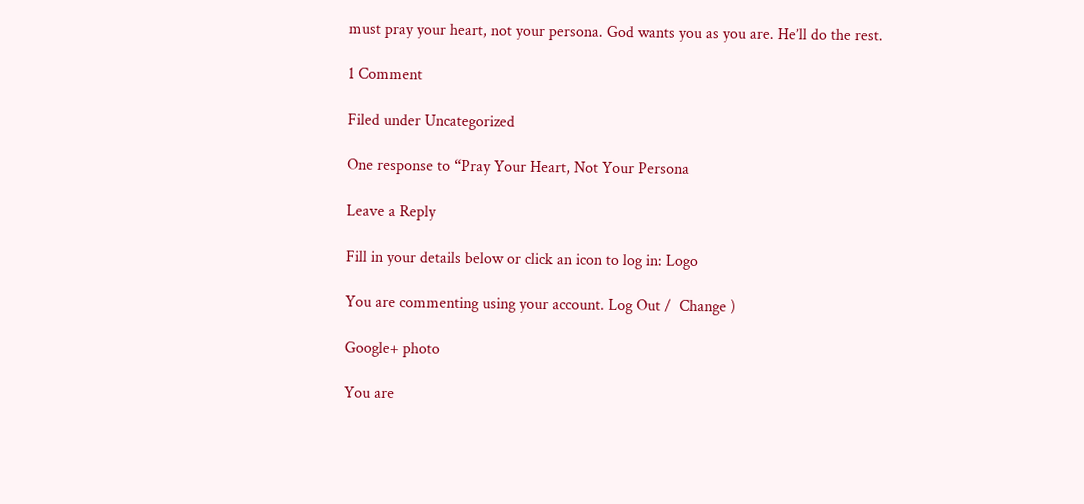must pray your heart, not your persona. God wants you as you are. He’ll do the rest.

1 Comment

Filed under Uncategorized

One response to “Pray Your Heart, Not Your Persona

Leave a Reply

Fill in your details below or click an icon to log in: Logo

You are commenting using your account. Log Out /  Change )

Google+ photo

You are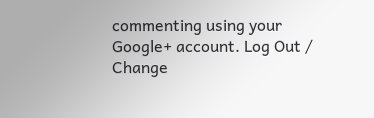commenting using your Google+ account. Log Out /  Change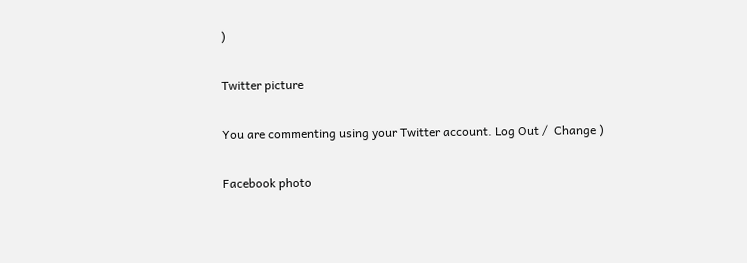)

Twitter picture

You are commenting using your Twitter account. Log Out /  Change )

Facebook photo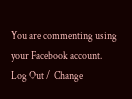You are commenting using your Facebook account. Log Out /  Change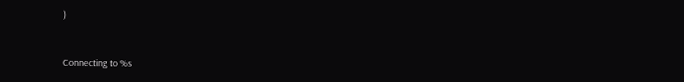)


Connecting to %s